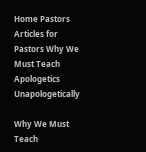Home Pastors Articles for Pastors Why We Must Teach Apologetics Unapologetically

Why We Must Teach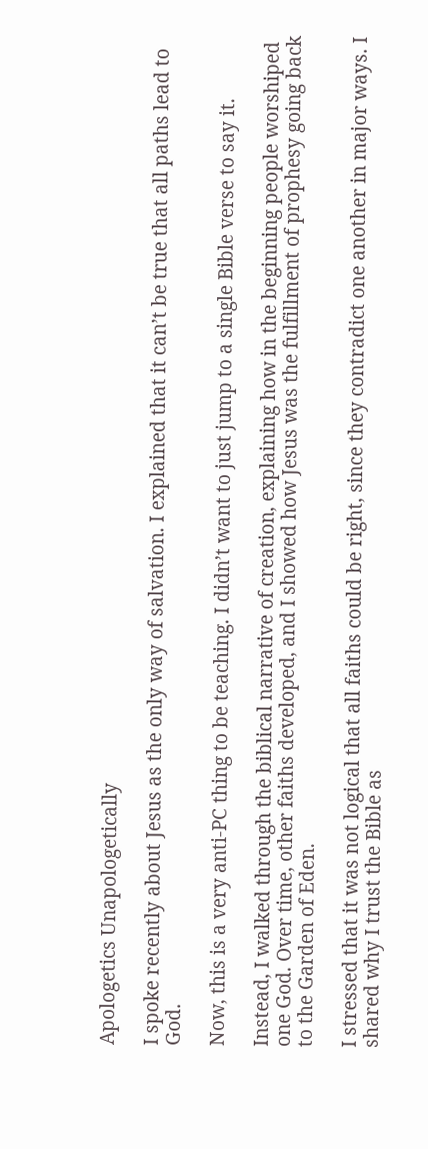Apologetics Unapologetically

I spoke recently about Jesus as the only way of salvation. I explained that it can’t be true that all paths lead to God.

Now, this is a very anti-PC thing to be teaching. I didn’t want to just jump to a single Bible verse to say it.

Instead, I walked through the biblical narrative of creation, explaining how in the beginning people worshiped one God. Over time, other faiths developed, and I showed how Jesus was the fulfillment of prophesy going back to the Garden of Eden.

I stressed that it was not logical that all faiths could be right, since they contradict one another in major ways. I shared why I trust the Bible as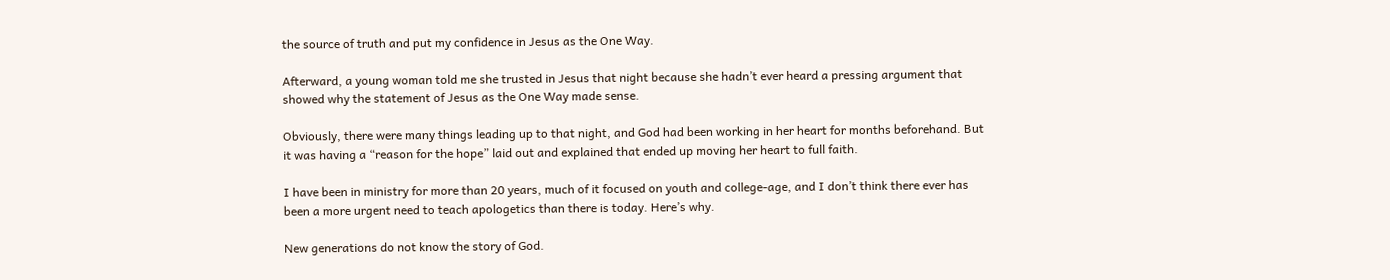the source of truth and put my confidence in Jesus as the One Way.

Afterward, a young woman told me she trusted in Jesus that night because she hadn’t ever heard a pressing argument that showed why the statement of Jesus as the One Way made sense.

Obviously, there were many things leading up to that night, and God had been working in her heart for months beforehand. But it was having a “reason for the hope” laid out and explained that ended up moving her heart to full faith.

I have been in ministry for more than 20 years, much of it focused on youth and college-age, and I don’t think there ever has been a more urgent need to teach apologetics than there is today. Here’s why.

New generations do not know the story of God.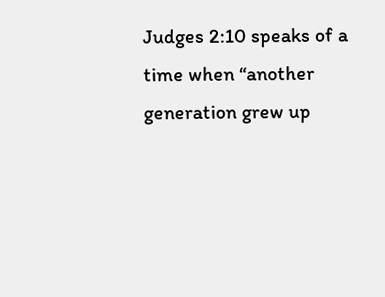Judges 2:10 speaks of a time when “another generation grew up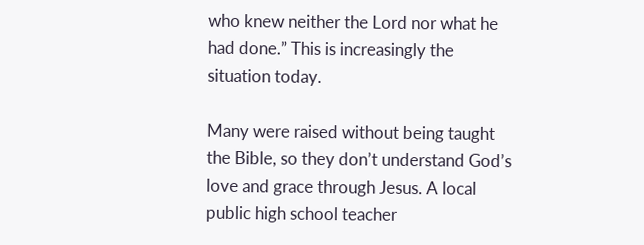who knew neither the Lord nor what he had done.” This is increasingly the situation today.

Many were raised without being taught the Bible, so they don’t understand God’s love and grace through Jesus. A local public high school teacher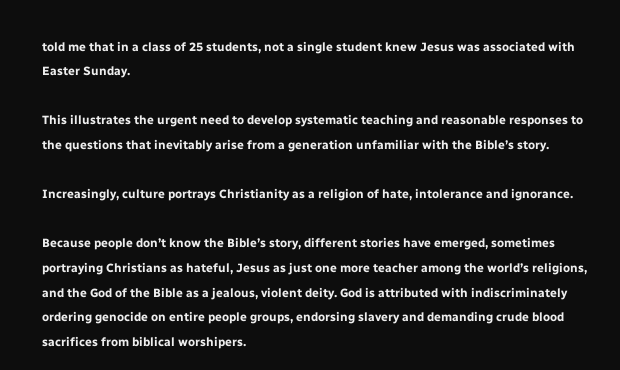told me that in a class of 25 students, not a single student knew Jesus was associated with Easter Sunday.

This illustrates the urgent need to develop systematic teaching and reasonable responses to the questions that inevitably arise from a generation unfamiliar with the Bible’s story.

Increasingly, culture portrays Christianity as a religion of hate, intolerance and ignorance.

Because people don’t know the Bible’s story, different stories have emerged, sometimes portraying Christians as hateful, Jesus as just one more teacher among the world’s religions, and the God of the Bible as a jealous, violent deity. God is attributed with indiscriminately ordering genocide on entire people groups, endorsing slavery and demanding crude blood sacrifices from biblical worshipers.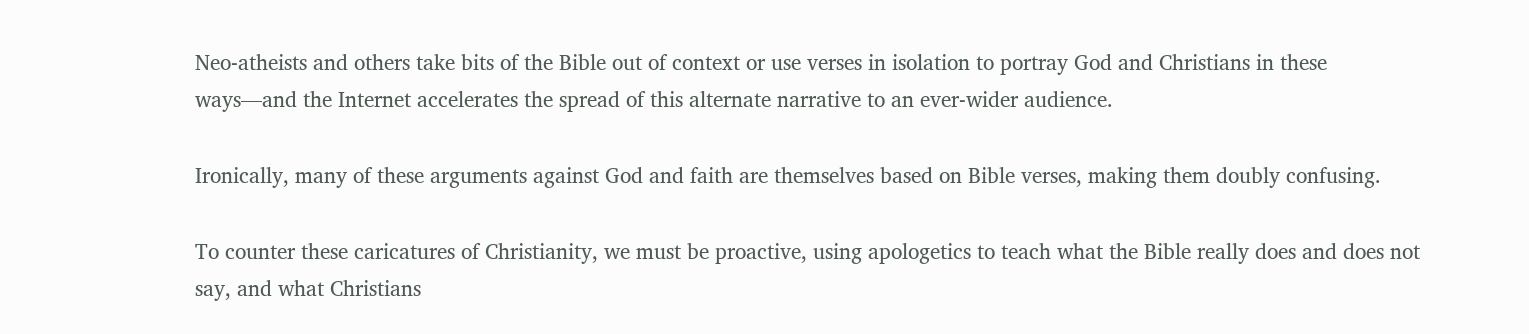Neo-atheists and others take bits of the Bible out of context or use verses in isolation to portray God and Christians in these ways—and the Internet accelerates the spread of this alternate narrative to an ever-wider audience.

Ironically, many of these arguments against God and faith are themselves based on Bible verses, making them doubly confusing.

To counter these caricatures of Christianity, we must be proactive, using apologetics to teach what the Bible really does and does not say, and what Christians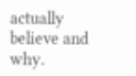actually believe and why.